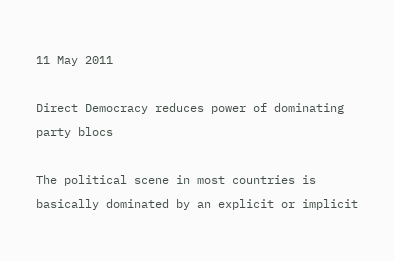11 May 2011

Direct Democracy reduces power of dominating party blocs

The political scene in most countries is basically dominated by an explicit or implicit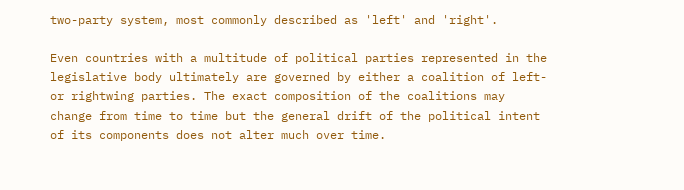two-party system, most commonly described as 'left' and 'right'.

Even countries with a multitude of political parties represented in the legislative body ultimately are governed by either a coalition of left-or rightwing parties. The exact composition of the coalitions may change from time to time but the general drift of the political intent of its components does not alter much over time.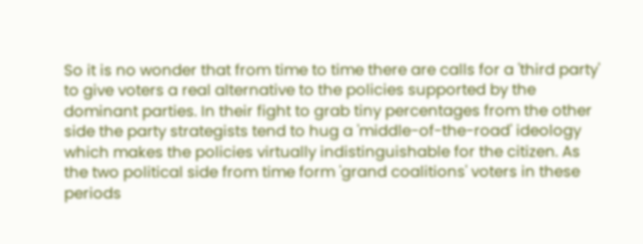So it is no wonder that from time to time there are calls for a 'third party' to give voters a real alternative to the policies supported by the dominant parties. In their fight to grab tiny percentages from the other side the party strategists tend to hug a 'middle-of-the-road' ideology which makes the policies virtually indistinguishable for the citizen. As the two political side from time form 'grand coalitions' voters in these periods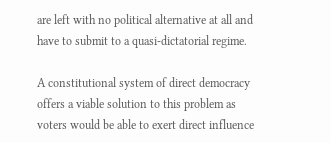are left with no political alternative at all and have to submit to a quasi-dictatorial regime.

A constitutional system of direct democracy offers a viable solution to this problem as voters would be able to exert direct influence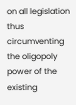on all legislation thus circumventing the oligopoly power of the existing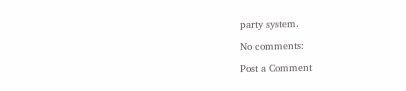party system.

No comments:

Post a Comment